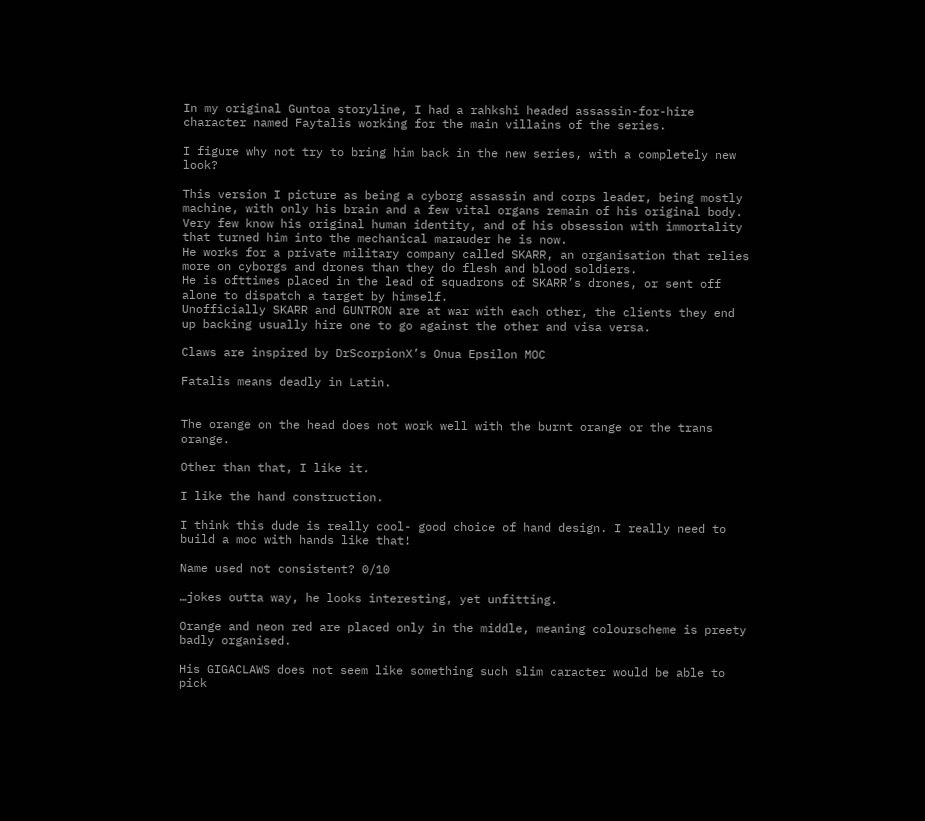In my original Guntoa storyline, I had a rahkshi headed assassin-for-hire character named Faytalis working for the main villains of the series.

I figure why not try to bring him back in the new series, with a completely new look?

This version I picture as being a cyborg assassin and corps leader, being mostly machine, with only his brain and a few vital organs remain of his original body.
Very few know his original human identity, and of his obsession with immortality that turned him into the mechanical marauder he is now.
He works for a private military company called SKARR, an organisation that relies more on cyborgs and drones than they do flesh and blood soldiers.
He is ofttimes placed in the lead of squadrons of SKARR’s drones, or sent off alone to dispatch a target by himself.
Unofficially SKARR and GUNTRON are at war with each other, the clients they end up backing usually hire one to go against the other and visa versa.

Claws are inspired by DrScorpionX’s Onua Epsilon MOC

Fatalis means deadly in Latin.


The orange on the head does not work well with the burnt orange or the trans orange.

Other than that, I like it.

I like the hand construction.

I think this dude is really cool- good choice of hand design. I really need to build a moc with hands like that!

Name used not consistent? 0/10

…jokes outta way, he looks interesting, yet unfitting.

Orange and neon red are placed only in the middle, meaning colourscheme is preety badly organised.

His GIGACLAWS does not seem like something such slim caracter would be able to pick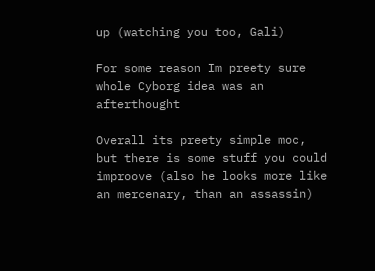up (watching you too, Gali)

For some reason Im preety sure whole Cyborg idea was an afterthought

Overall its preety simple moc, but there is some stuff you could improove (also he looks more like an mercenary, than an assassin)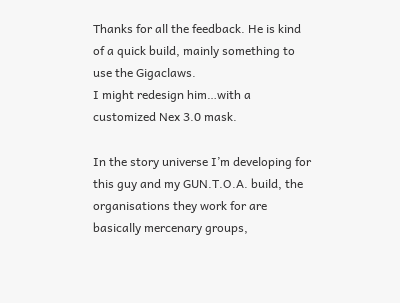Thanks for all the feedback. He is kind of a quick build, mainly something to use the Gigaclaws.
I might redesign him…with a customized Nex 3.0 mask.

In the story universe I’m developing for this guy and my GUN.T.O.A. build, the organisations they work for are basically mercenary groups,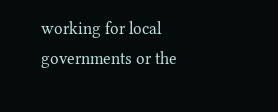working for local governments or the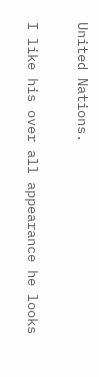United Nations.

I like his over all appearance he looks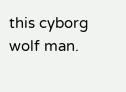this cyborg wolf man.